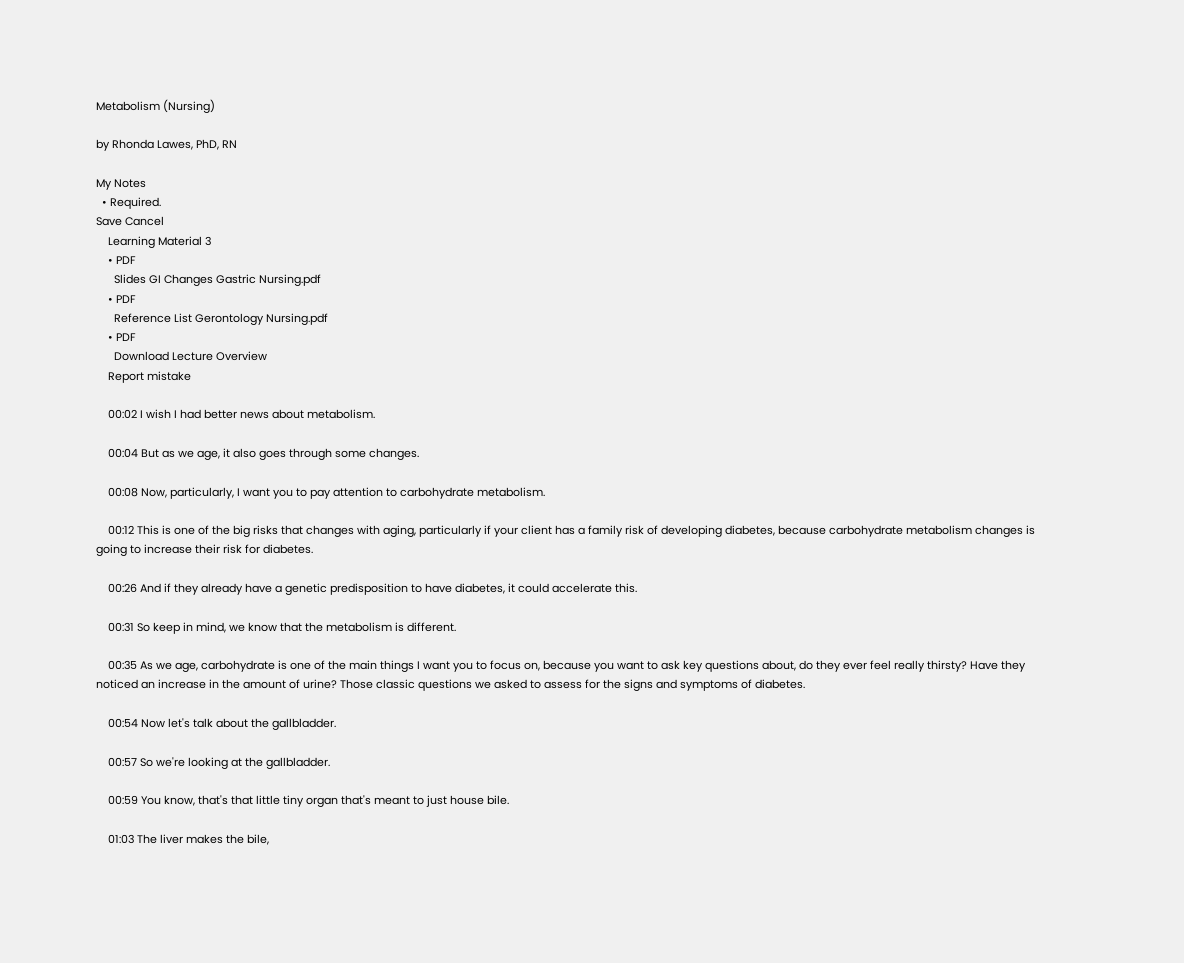Metabolism (Nursing)

by Rhonda Lawes, PhD, RN

My Notes
  • Required.
Save Cancel
    Learning Material 3
    • PDF
      Slides GI Changes Gastric Nursing.pdf
    • PDF
      Reference List Gerontology Nursing.pdf
    • PDF
      Download Lecture Overview
    Report mistake

    00:02 I wish I had better news about metabolism.

    00:04 But as we age, it also goes through some changes.

    00:08 Now, particularly, I want you to pay attention to carbohydrate metabolism.

    00:12 This is one of the big risks that changes with aging, particularly if your client has a family risk of developing diabetes, because carbohydrate metabolism changes is going to increase their risk for diabetes.

    00:26 And if they already have a genetic predisposition to have diabetes, it could accelerate this.

    00:31 So keep in mind, we know that the metabolism is different.

    00:35 As we age, carbohydrate is one of the main things I want you to focus on, because you want to ask key questions about, do they ever feel really thirsty? Have they noticed an increase in the amount of urine? Those classic questions we asked to assess for the signs and symptoms of diabetes.

    00:54 Now let's talk about the gallbladder.

    00:57 So we're looking at the gallbladder.

    00:59 You know, that's that little tiny organ that's meant to just house bile.

    01:03 The liver makes the bile,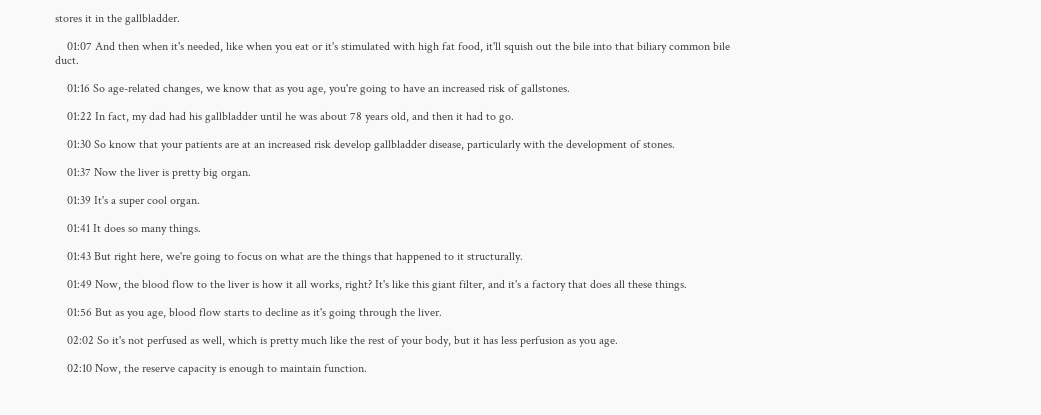stores it in the gallbladder.

    01:07 And then when it's needed, like when you eat or it's stimulated with high fat food, it'll squish out the bile into that biliary common bile duct.

    01:16 So age-related changes, we know that as you age, you're going to have an increased risk of gallstones.

    01:22 In fact, my dad had his gallbladder until he was about 78 years old, and then it had to go.

    01:30 So know that your patients are at an increased risk develop gallbladder disease, particularly with the development of stones.

    01:37 Now the liver is pretty big organ.

    01:39 It's a super cool organ.

    01:41 It does so many things.

    01:43 But right here, we're going to focus on what are the things that happened to it structurally.

    01:49 Now, the blood flow to the liver is how it all works, right? It's like this giant filter, and it's a factory that does all these things.

    01:56 But as you age, blood flow starts to decline as it's going through the liver.

    02:02 So it's not perfused as well, which is pretty much like the rest of your body, but it has less perfusion as you age.

    02:10 Now, the reserve capacity is enough to maintain function.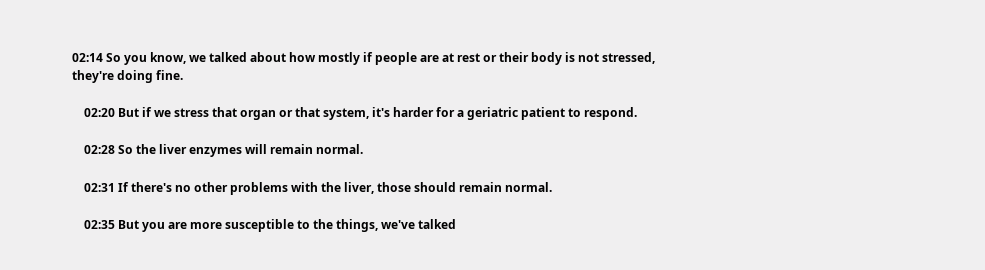02:14 So you know, we talked about how mostly if people are at rest or their body is not stressed, they're doing fine.

    02:20 But if we stress that organ or that system, it's harder for a geriatric patient to respond.

    02:28 So the liver enzymes will remain normal.

    02:31 If there's no other problems with the liver, those should remain normal.

    02:35 But you are more susceptible to the things, we've talked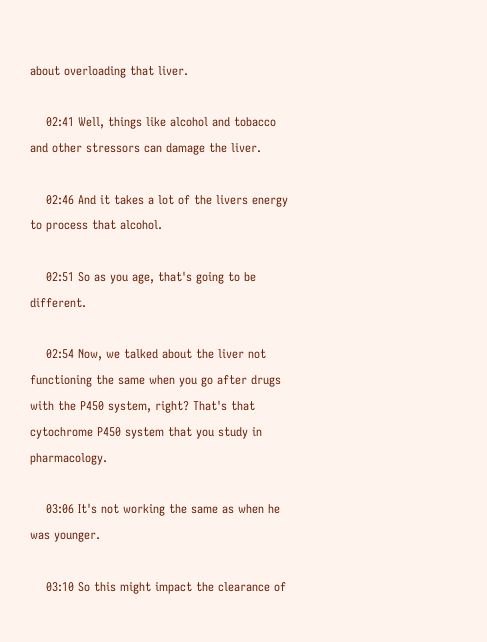about overloading that liver.

    02:41 Well, things like alcohol and tobacco and other stressors can damage the liver.

    02:46 And it takes a lot of the livers energy to process that alcohol.

    02:51 So as you age, that's going to be different.

    02:54 Now, we talked about the liver not functioning the same when you go after drugs with the P450 system, right? That's that cytochrome P450 system that you study in pharmacology.

    03:06 It's not working the same as when he was younger.

    03:10 So this might impact the clearance of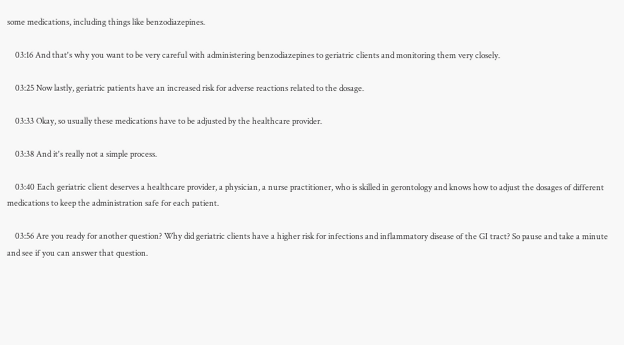some medications, including things like benzodiazepines.

    03:16 And that's why you want to be very careful with administering benzodiazepines to geriatric clients and monitoring them very closely.

    03:25 Now lastly, geriatric patients have an increased risk for adverse reactions related to the dosage.

    03:33 Okay, so usually these medications have to be adjusted by the healthcare provider.

    03:38 And it's really not a simple process.

    03:40 Each geriatric client deserves a healthcare provider, a physician, a nurse practitioner, who is skilled in gerontology and knows how to adjust the dosages of different medications to keep the administration safe for each patient.

    03:56 Are you ready for another question? Why did geriatric clients have a higher risk for infections and inflammatory disease of the GI tract? So pause and take a minute and see if you can answer that question.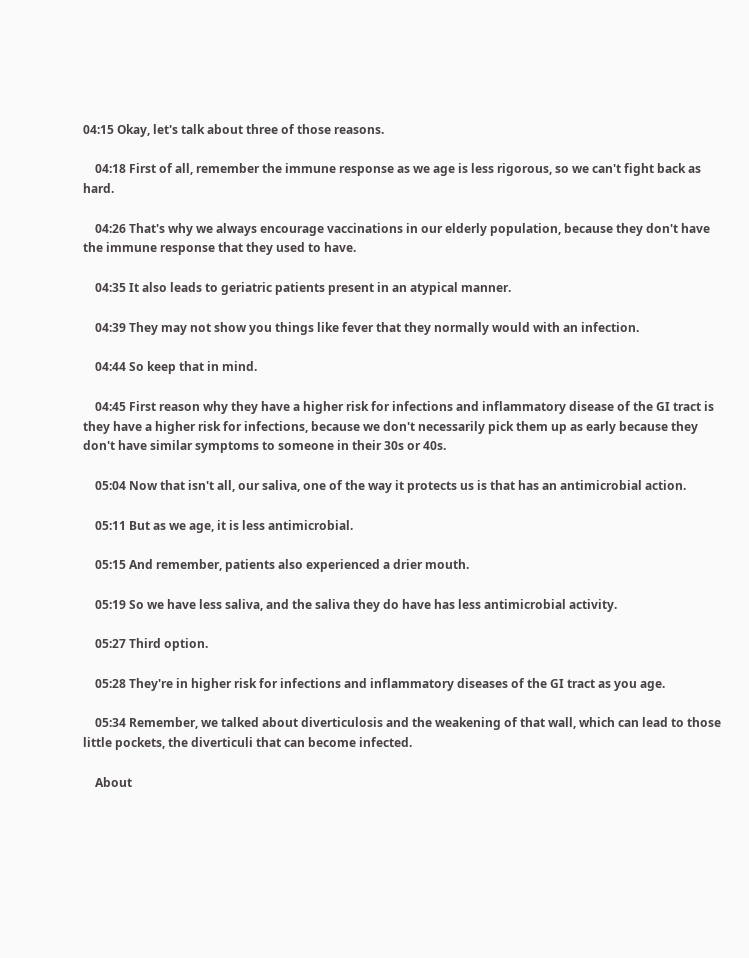04:15 Okay, let's talk about three of those reasons.

    04:18 First of all, remember the immune response as we age is less rigorous, so we can't fight back as hard.

    04:26 That's why we always encourage vaccinations in our elderly population, because they don't have the immune response that they used to have.

    04:35 It also leads to geriatric patients present in an atypical manner.

    04:39 They may not show you things like fever that they normally would with an infection.

    04:44 So keep that in mind.

    04:45 First reason why they have a higher risk for infections and inflammatory disease of the GI tract is they have a higher risk for infections, because we don't necessarily pick them up as early because they don't have similar symptoms to someone in their 30s or 40s.

    05:04 Now that isn't all, our saliva, one of the way it protects us is that has an antimicrobial action.

    05:11 But as we age, it is less antimicrobial.

    05:15 And remember, patients also experienced a drier mouth.

    05:19 So we have less saliva, and the saliva they do have has less antimicrobial activity.

    05:27 Third option.

    05:28 They're in higher risk for infections and inflammatory diseases of the GI tract as you age.

    05:34 Remember, we talked about diverticulosis and the weakening of that wall, which can lead to those little pockets, the diverticuli that can become infected.

    About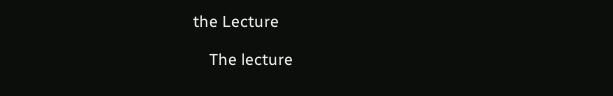the Lecture

    The lecture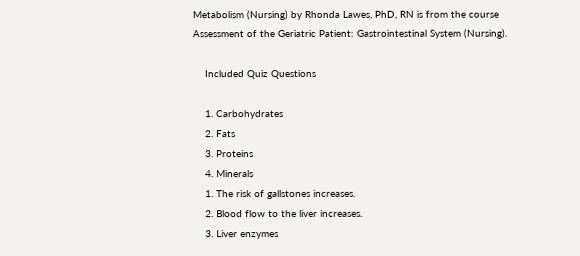Metabolism (Nursing) by Rhonda Lawes, PhD, RN is from the course Assessment of the Geriatric Patient: Gastrointestinal System (Nursing).

    Included Quiz Questions

    1. Carbohydrates
    2. Fats
    3. Proteins
    4. Minerals
    1. The risk of gallstones increases.
    2. Blood flow to the liver increases.
    3. Liver enzymes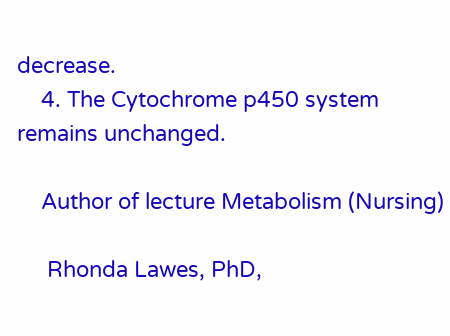decrease.
    4. The Cytochrome p450 system remains unchanged.

    Author of lecture Metabolism (Nursing)

     Rhonda Lawes, PhD,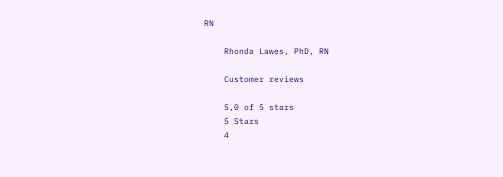RN

    Rhonda Lawes, PhD, RN

    Customer reviews

    5,0 of 5 stars
    5 Stars
    4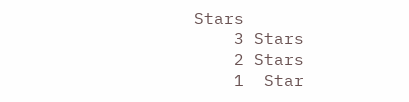Stars
    3 Stars
    2 Stars
    1  Star